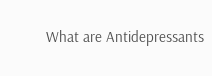What are Antidepressants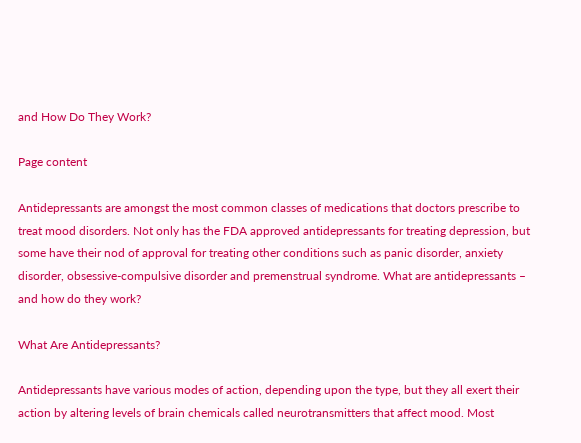and How Do They Work?

Page content

Antidepressants are amongst the most common classes of medications that doctors prescribe to treat mood disorders. Not only has the FDA approved antidepressants for treating depression, but some have their nod of approval for treating other conditions such as panic disorder, anxiety disorder, obsessive-compulsive disorder and premenstrual syndrome. What are antidepressants – and how do they work?

What Are Antidepressants?

Antidepressants have various modes of action, depending upon the type, but they all exert their action by altering levels of brain chemicals called neurotransmitters that affect mood. Most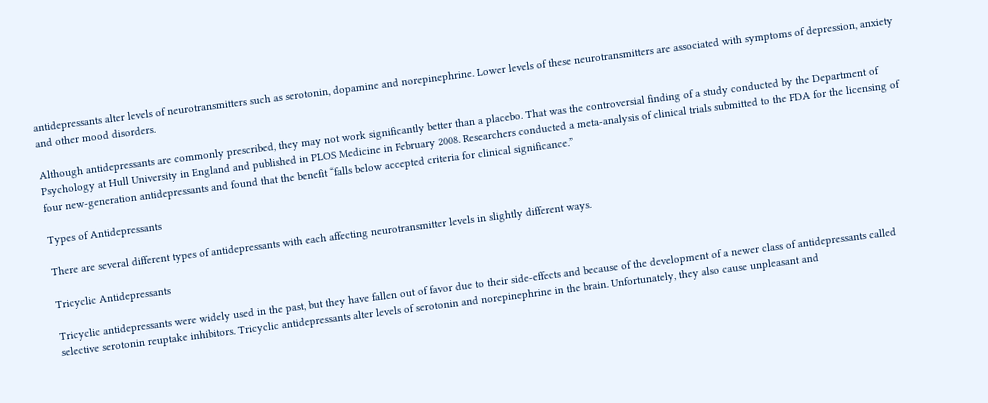antidepressants alter levels of neurotransmitters such as serotonin, dopamine and norepinephrine. Lower levels of these neurotransmitters are associated with symptoms of depression, anxiety and other mood disorders.

Although antidepressants are commonly prescribed, they may not work significantly better than a placebo. That was the controversial finding of a study conducted by the Department of Psychology at Hull University in England and published in PLOS Medicine in February 2008. Researchers conducted a meta-analysis of clinical trials submitted to the FDA for the licensing of four new-generation antidepressants and found that the benefit “falls below accepted criteria for clinical significance.”

Types of Antidepressants

There are several different types of antidepressants with each affecting neurotransmitter levels in slightly different ways.

Tricyclic Antidepressants

Tricyclic antidepressants were widely used in the past, but they have fallen out of favor due to their side-effects and because of the development of a newer class of antidepressants called selective serotonin reuptake inhibitors. Tricyclic antidepressants alter levels of serotonin and norepinephrine in the brain. Unfortunately, they also cause unpleasant and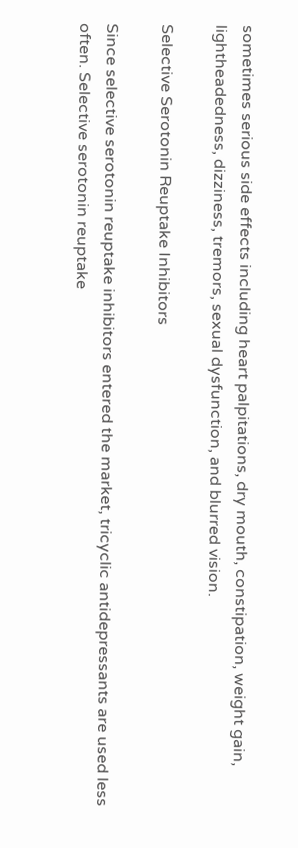sometimes serious side effects including heart palpitations, dry mouth, constipation, weight gain, lightheadedness, dizziness, tremors, sexual dysfunction, and blurred vision.

Selective Serotonin Reuptake Inhibitors

Since selective serotonin reuptake inhibitors entered the market, tricyclic antidepressants are used less often. Selective serotonin reuptake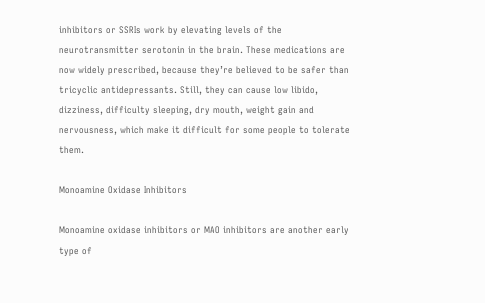inhibitors or SSRIs work by elevating levels of the neurotransmitter serotonin in the brain. These medications are now widely prescribed, because they’re believed to be safer than tricyclic antidepressants. Still, they can cause low libido, dizziness, difficulty sleeping, dry mouth, weight gain and nervousness, which make it difficult for some people to tolerate them.

Monoamine Oxidase Inhibitors

Monoamine oxidase inhibitors or MAO inhibitors are another early type of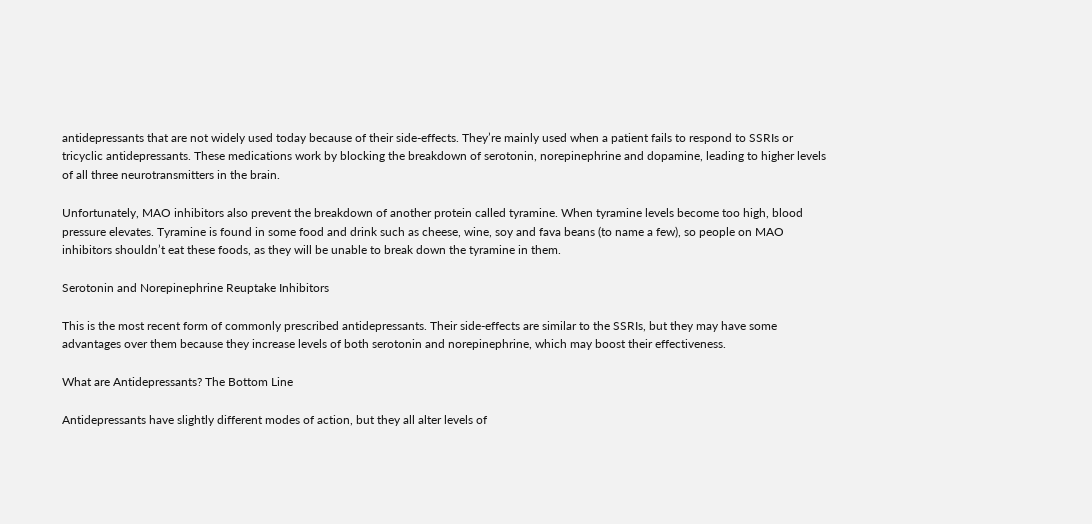antidepressants that are not widely used today because of their side-effects. They’re mainly used when a patient fails to respond to SSRIs or tricyclic antidepressants. These medications work by blocking the breakdown of serotonin, norepinephrine and dopamine, leading to higher levels of all three neurotransmitters in the brain.

Unfortunately, MAO inhibitors also prevent the breakdown of another protein called tyramine. When tyramine levels become too high, blood pressure elevates. Tyramine is found in some food and drink such as cheese, wine, soy and fava beans (to name a few), so people on MAO inhibitors shouldn’t eat these foods, as they will be unable to break down the tyramine in them.

Serotonin and Norepinephrine Reuptake Inhibitors

This is the most recent form of commonly prescribed antidepressants. Their side-effects are similar to the SSRIs, but they may have some advantages over them because they increase levels of both serotonin and norepinephrine, which may boost their effectiveness.

What are Antidepressants? The Bottom Line

Antidepressants have slightly different modes of action, but they all alter levels of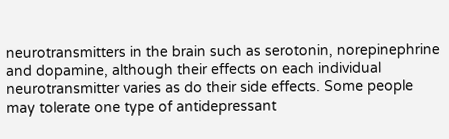neurotransmitters in the brain such as serotonin, norepinephrine and dopamine, although their effects on each individual neurotransmitter varies as do their side effects. Some people may tolerate one type of antidepressant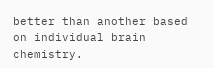better than another based on individual brain chemistry.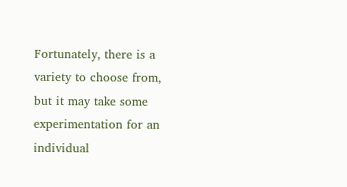Fortunately, there is a variety to choose from, but it may take some experimentation for an individual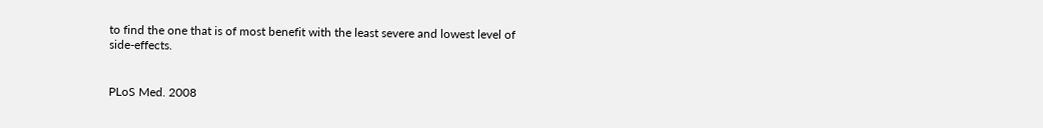to find the one that is of most benefit with the least severe and lowest level of side-effects.


PLoS Med. 2008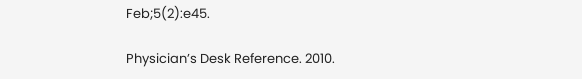Feb;5(2):e45.

Physician’s Desk Reference. 2010.